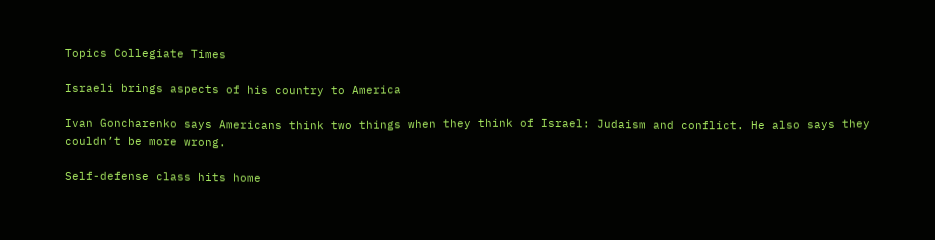Topics Collegiate Times

Israeli brings aspects of his country to America

Ivan Goncharenko says Americans think two things when they think of Israel: Judaism and conflict. He also says they couldn’t be more wrong.

Self-defense class hits home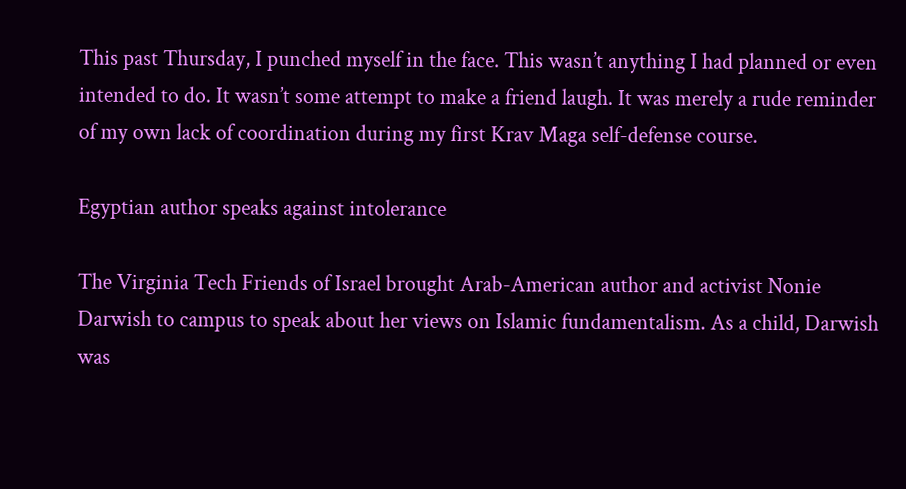This past Thursday, I punched myself in the face. This wasn’t anything I had planned or even intended to do. It wasn’t some attempt to make a friend laugh. It was merely a rude reminder of my own lack of coordination during my first Krav Maga self-defense course.

Egyptian author speaks against intolerance

The Virginia Tech Friends of Israel brought Arab-American author and activist Nonie Darwish to campus to speak about her views on Islamic fundamentalism. As a child, Darwish was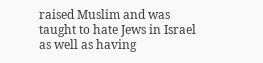raised Muslim and was taught to hate Jews in Israel as well as having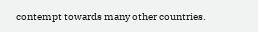contempt towards many other countries.